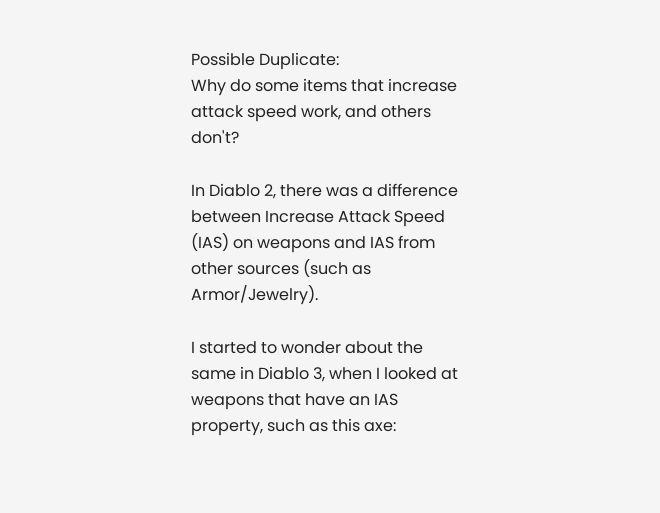Possible Duplicate:
Why do some items that increase attack speed work, and others don't?

In Diablo 2, there was a difference between Increase Attack Speed (IAS) on weapons and IAS from other sources (such as Armor/Jewelry).

I started to wonder about the same in Diablo 3, when I looked at weapons that have an IAS property, such as this axe: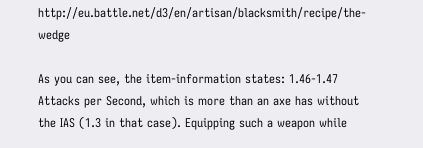http://eu.battle.net/d3/en/artisan/blacksmith/recipe/the-wedge

As you can see, the item-information states: 1.46-1.47 Attacks per Second, which is more than an axe has without the IAS (1.3 in that case). Equipping such a weapon while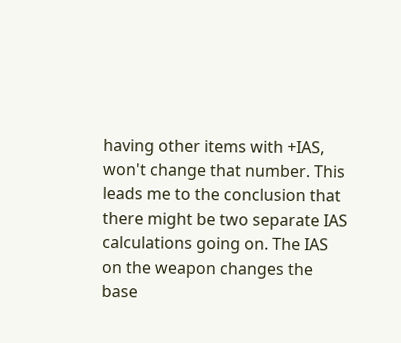having other items with +IAS, won't change that number. This leads me to the conclusion that there might be two separate IAS calculations going on. The IAS on the weapon changes the base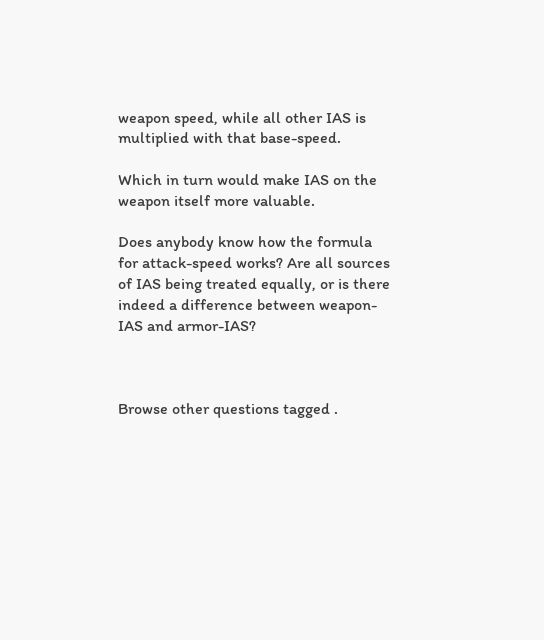weapon speed, while all other IAS is multiplied with that base-speed.

Which in turn would make IAS on the weapon itself more valuable.

Does anybody know how the formula for attack-speed works? Are all sources of IAS being treated equally, or is there indeed a difference between weapon-IAS and armor-IAS?



Browse other questions tagged .